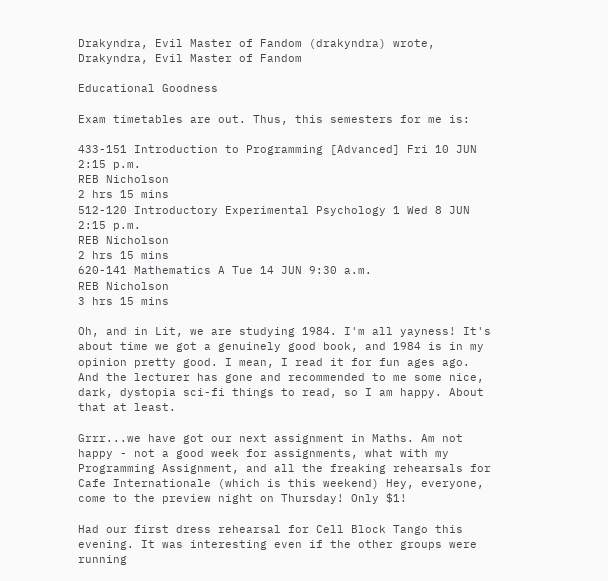Drakyndra, Evil Master of Fandom (drakyndra) wrote,
Drakyndra, Evil Master of Fandom

Educational Goodness

Exam timetables are out. Thus, this semesters for me is:

433-151 Introduction to Programming [Advanced] Fri 10 JUN 2:15 p.m.
REB Nicholson
2 hrs 15 mins
512-120 Introductory Experimental Psychology 1 Wed 8 JUN 2:15 p.m.
REB Nicholson
2 hrs 15 mins
620-141 Mathematics A Tue 14 JUN 9:30 a.m.
REB Nicholson
3 hrs 15 mins

Oh, and in Lit, we are studying 1984. I'm all yayness! It's about time we got a genuinely good book, and 1984 is in my opinion pretty good. I mean, I read it for fun ages ago. And the lecturer has gone and recommended to me some nice, dark, dystopia sci-fi things to read, so I am happy. About that at least.

Grrr...we have got our next assignment in Maths. Am not happy - not a good week for assignments, what with my Programming Assignment, and all the freaking rehearsals for Cafe Internationale (which is this weekend) Hey, everyone, come to the preview night on Thursday! Only $1!

Had our first dress rehearsal for Cell Block Tango this evening. It was interesting even if the other groups were running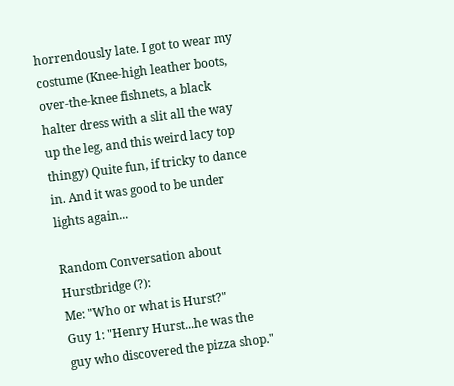horrendously late. I got to wear my costume (Knee-high leather boots, over-the-knee fishnets, a black halter dress with a slit all the way up the leg, and this weird lacy top thingy) Quite fun, if tricky to dance in. And it was good to be under lights again...

Random Conversation about Hurstbridge (?):
Me: "Who or what is Hurst?"
Guy 1: "Henry Hurst...he was the guy who discovered the pizza shop."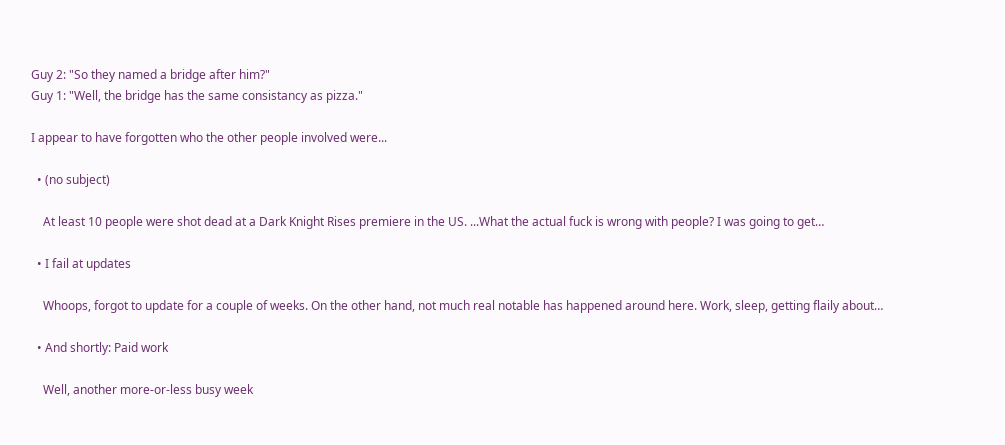Guy 2: "So they named a bridge after him?"
Guy 1: "Well, the bridge has the same consistancy as pizza."

I appear to have forgotten who the other people involved were...

  • (no subject)

    At least 10 people were shot dead at a Dark Knight Rises premiere in the US. ...What the actual fuck is wrong with people? I was going to get…

  • I fail at updates

    Whoops, forgot to update for a couple of weeks. On the other hand, not much real notable has happened around here. Work, sleep, getting flaily about…

  • And shortly: Paid work

    Well, another more-or-less busy week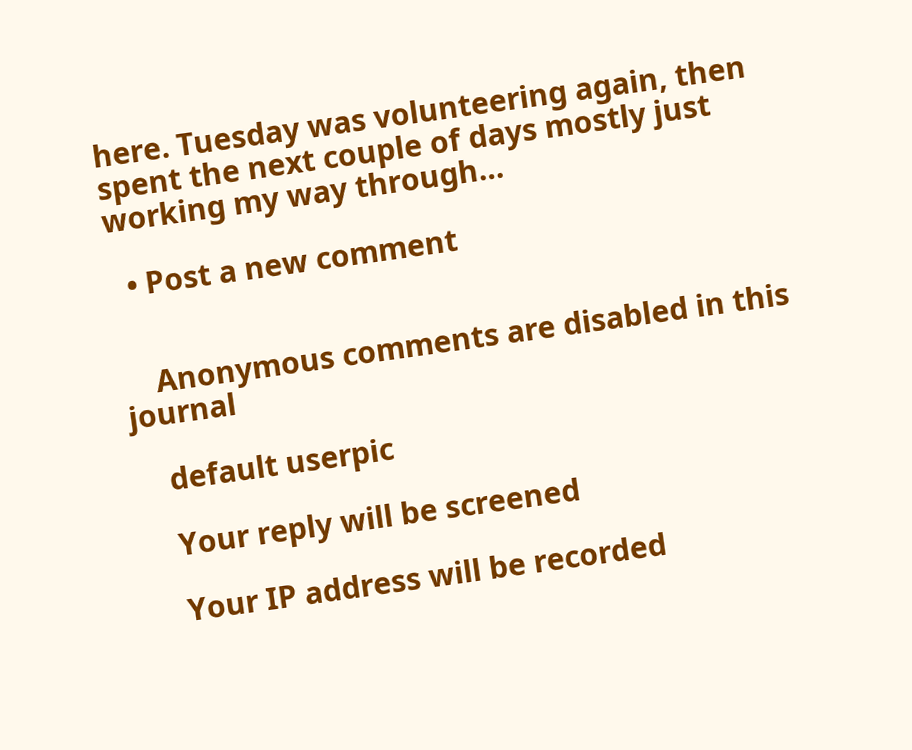here. Tuesday was volunteering again, then spent the next couple of days mostly just working my way through…

  • Post a new comment


    Anonymous comments are disabled in this journal

    default userpic

    Your reply will be screened

    Your IP address will be recorded